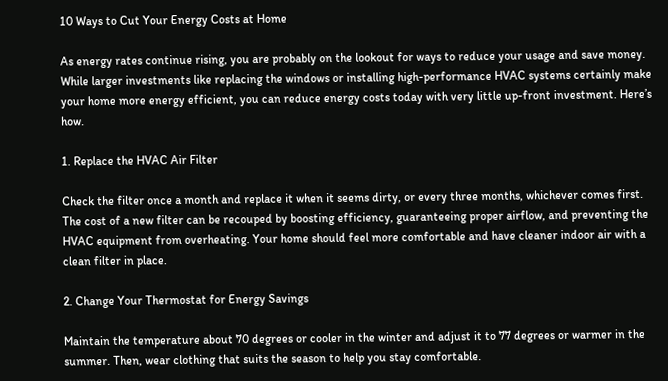10 Ways to Cut Your Energy Costs at Home

As energy rates continue rising, you are probably on the lookout for ways to reduce your usage and save money. While larger investments like replacing the windows or installing high-performance HVAC systems certainly make your home more energy efficient, you can reduce energy costs today with very little up-front investment. Here’s how.

1. Replace the HVAC Air Filter

Check the filter once a month and replace it when it seems dirty, or every three months, whichever comes first. The cost of a new filter can be recouped by boosting efficiency, guaranteeing proper airflow, and preventing the HVAC equipment from overheating. Your home should feel more comfortable and have cleaner indoor air with a clean filter in place.

2. Change Your Thermostat for Energy Savings

Maintain the temperature about 70 degrees or cooler in the winter and adjust it to 77 degrees or warmer in the summer. Then, wear clothing that suits the season to help you stay comfortable.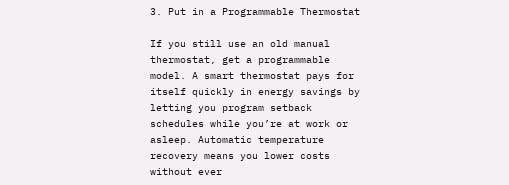3. Put in a Programmable Thermostat

If you still use an old manual thermostat, get a programmable model. A smart thermostat pays for itself quickly in energy savings by letting you program setback schedules while you’re at work or asleep. Automatic temperature recovery means you lower costs without ever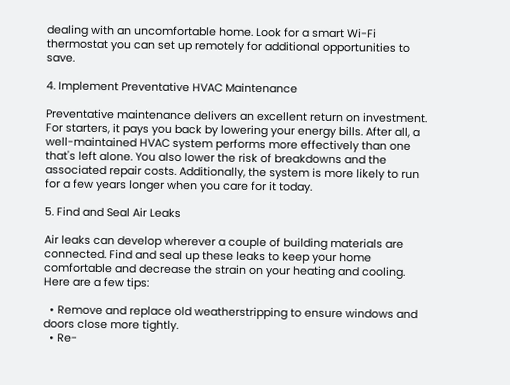dealing with an uncomfortable home. Look for a smart Wi-Fi thermostat you can set up remotely for additional opportunities to save.

4. Implement Preventative HVAC Maintenance

Preventative maintenance delivers an excellent return on investment. For starters, it pays you back by lowering your energy bills. After all, a well-maintained HVAC system performs more effectively than one that's left alone. You also lower the risk of breakdowns and the associated repair costs. Additionally, the system is more likely to run for a few years longer when you care for it today.

5. Find and Seal Air Leaks

Air leaks can develop wherever a couple of building materials are connected. Find and seal up these leaks to keep your home comfortable and decrease the strain on your heating and cooling. Here are a few tips:

  • Remove and replace old weatherstripping to ensure windows and doors close more tightly.
  • Re-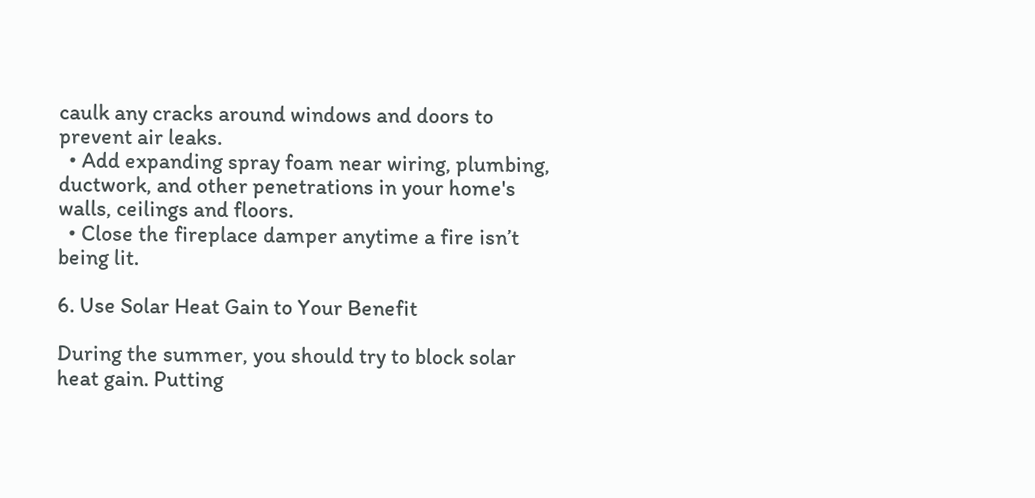caulk any cracks around windows and doors to prevent air leaks.
  • Add expanding spray foam near wiring, plumbing, ductwork, and other penetrations in your home's walls, ceilings and floors.
  • Close the fireplace damper anytime a fire isn’t being lit.

6. Use Solar Heat Gain to Your Benefit

During the summer, you should try to block solar heat gain. Putting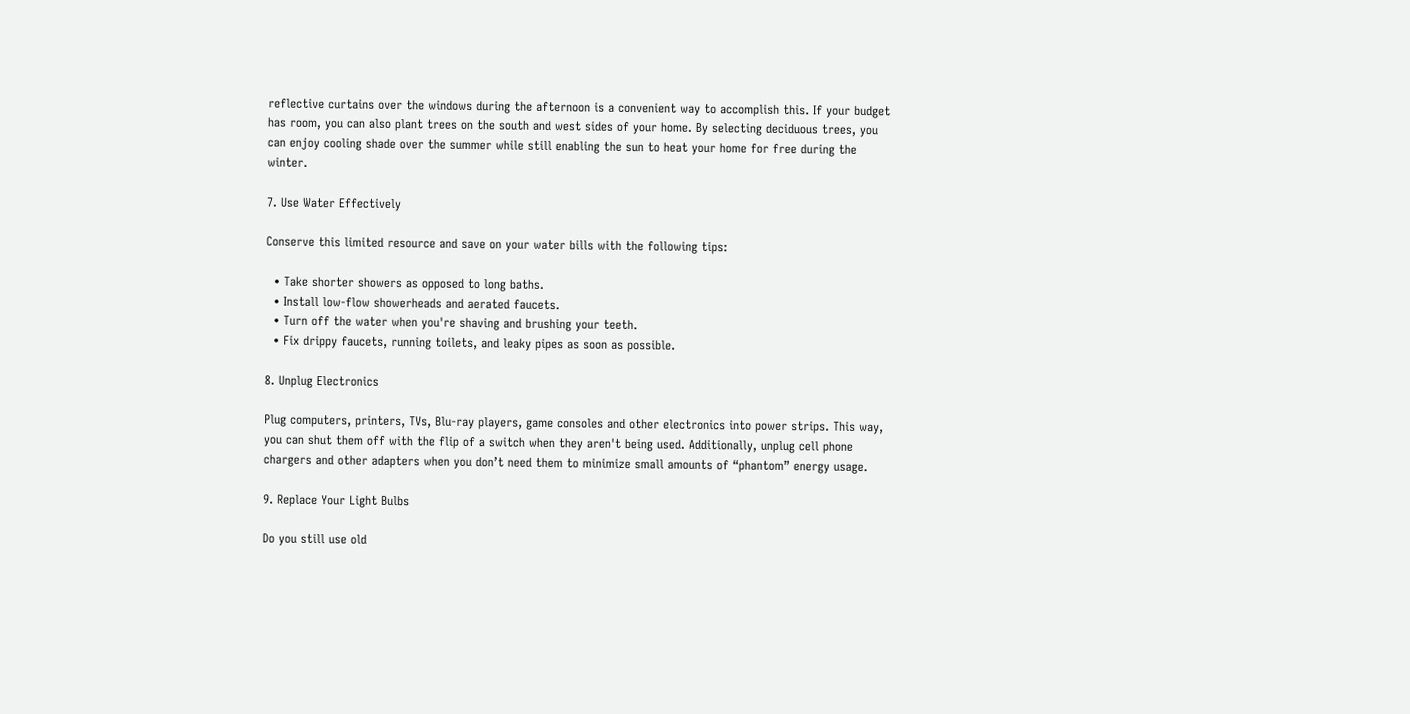reflective curtains over the windows during the afternoon is a convenient way to accomplish this. If your budget has room, you can also plant trees on the south and west sides of your home. By selecting deciduous trees, you can enjoy cooling shade over the summer while still enabling the sun to heat your home for free during the winter.

7. Use Water Effectively

Conserve this limited resource and save on your water bills with the following tips:

  • Take shorter showers as opposed to long baths.
  • Install low-flow showerheads and aerated faucets.
  • Turn off the water when you're shaving and brushing your teeth.
  • Fix drippy faucets, running toilets, and leaky pipes as soon as possible.

8. Unplug Electronics

Plug computers, printers, TVs, Blu-ray players, game consoles and other electronics into power strips. This way, you can shut them off with the flip of a switch when they aren't being used. Additionally, unplug cell phone chargers and other adapters when you don’t need them to minimize small amounts of “phantom” energy usage.

9. Replace Your Light Bulbs

Do you still use old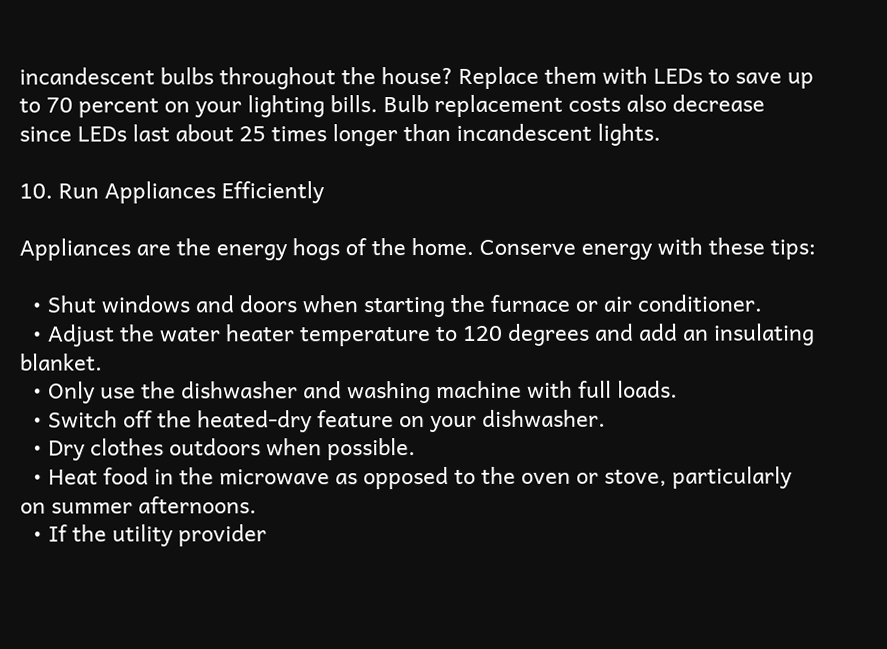incandescent bulbs throughout the house? Replace them with LEDs to save up to 70 percent on your lighting bills. Bulb replacement costs also decrease since LEDs last about 25 times longer than incandescent lights.

10. Run Appliances Efficiently

Appliances are the energy hogs of the home. Conserve energy with these tips:

  • Shut windows and doors when starting the furnace or air conditioner.
  • Adjust the water heater temperature to 120 degrees and add an insulating blanket.
  • Only use the dishwasher and washing machine with full loads.
  • Switch off the heated-dry feature on your dishwasher.
  • Dry clothes outdoors when possible.
  • Heat food in the microwave as opposed to the oven or stove, particularly on summer afternoons.
  • If the utility provider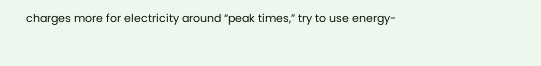charges more for electricity around “peak times,” try to use energy-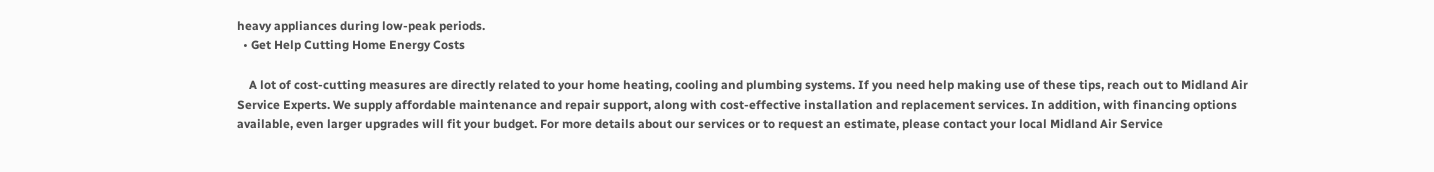heavy appliances during low-peak periods.
  • Get Help Cutting Home Energy Costs

    A lot of cost-cutting measures are directly related to your home heating, cooling and plumbing systems. If you need help making use of these tips, reach out to Midland Air Service Experts. We supply affordable maintenance and repair support, along with cost-effective installation and replacement services. In addition, with financing options available, even larger upgrades will fit your budget. For more details about our services or to request an estimate, please contact your local Midland Air Service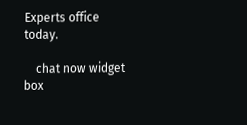Experts office today.

    chat now widget box